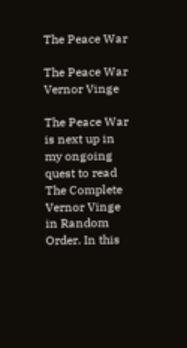The Peace War

The Peace War
Vernor Vinge

The Peace War is next up in my ongoing quest to read The Complete Vernor Vinge in Random Order. In this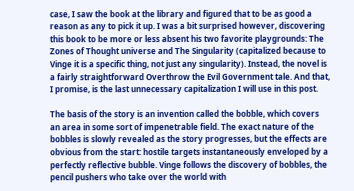case, I saw the book at the library and figured that to be as good a reason as any to pick it up. I was a bit surprised however, discovering this book to be more or less absent his two favorite playgrounds: The Zones of Thought universe and The Singularity (capitalized because to Vinge it is a specific thing, not just any singularity). Instead, the novel is a fairly straightforward Overthrow the Evil Government tale. And that, I promise, is the last unnecessary capitalization I will use in this post.

The basis of the story is an invention called the bobble, which covers an area in some sort of impenetrable field. The exact nature of the bobbles is slowly revealed as the story progresses, but the effects are obvious from the start: hostile targets instantaneously enveloped by a perfectly reflective bubble. Vinge follows the discovery of bobbles, the pencil pushers who take over the world with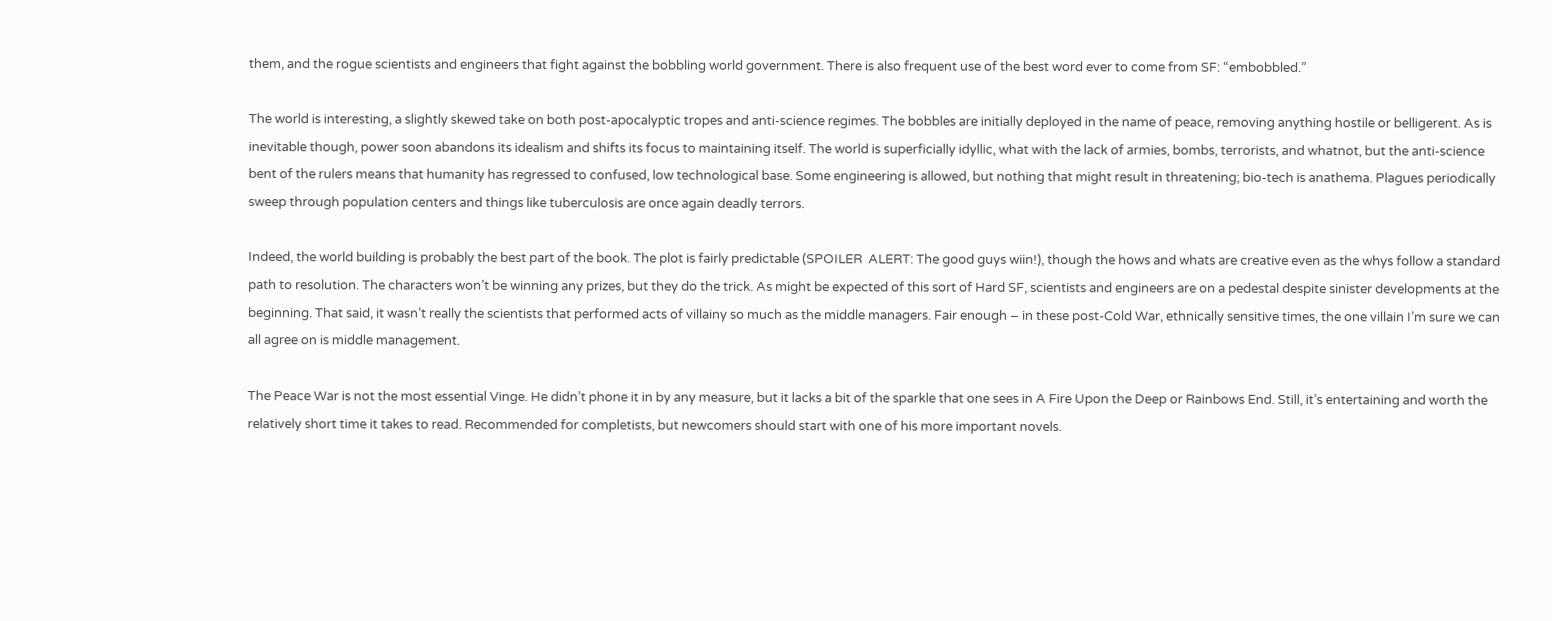them, and the rogue scientists and engineers that fight against the bobbling world government. There is also frequent use of the best word ever to come from SF: “embobbled.”

The world is interesting, a slightly skewed take on both post-apocalyptic tropes and anti-science regimes. The bobbles are initially deployed in the name of peace, removing anything hostile or belligerent. As is inevitable though, power soon abandons its idealism and shifts its focus to maintaining itself. The world is superficially idyllic, what with the lack of armies, bombs, terrorists, and whatnot, but the anti-science bent of the rulers means that humanity has regressed to confused, low technological base. Some engineering is allowed, but nothing that might result in threatening; bio-tech is anathema. Plagues periodically sweep through population centers and things like tuberculosis are once again deadly terrors.

Indeed, the world building is probably the best part of the book. The plot is fairly predictable (SPOILER  ALERT: The good guys wiin!), though the hows and whats are creative even as the whys follow a standard path to resolution. The characters won’t be winning any prizes, but they do the trick. As might be expected of this sort of Hard SF, scientists and engineers are on a pedestal despite sinister developments at the beginning. That said, it wasn’t really the scientists that performed acts of villainy so much as the middle managers. Fair enough – in these post-Cold War, ethnically sensitive times, the one villain I’m sure we can all agree on is middle management.

The Peace War is not the most essential Vinge. He didn’t phone it in by any measure, but it lacks a bit of the sparkle that one sees in A Fire Upon the Deep or Rainbows End. Still, it’s entertaining and worth the relatively short time it takes to read. Recommended for completists, but newcomers should start with one of his more important novels.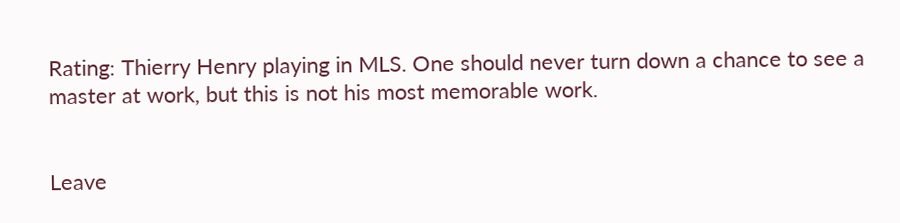Rating: Thierry Henry playing in MLS. One should never turn down a chance to see a master at work, but this is not his most memorable work.


Leave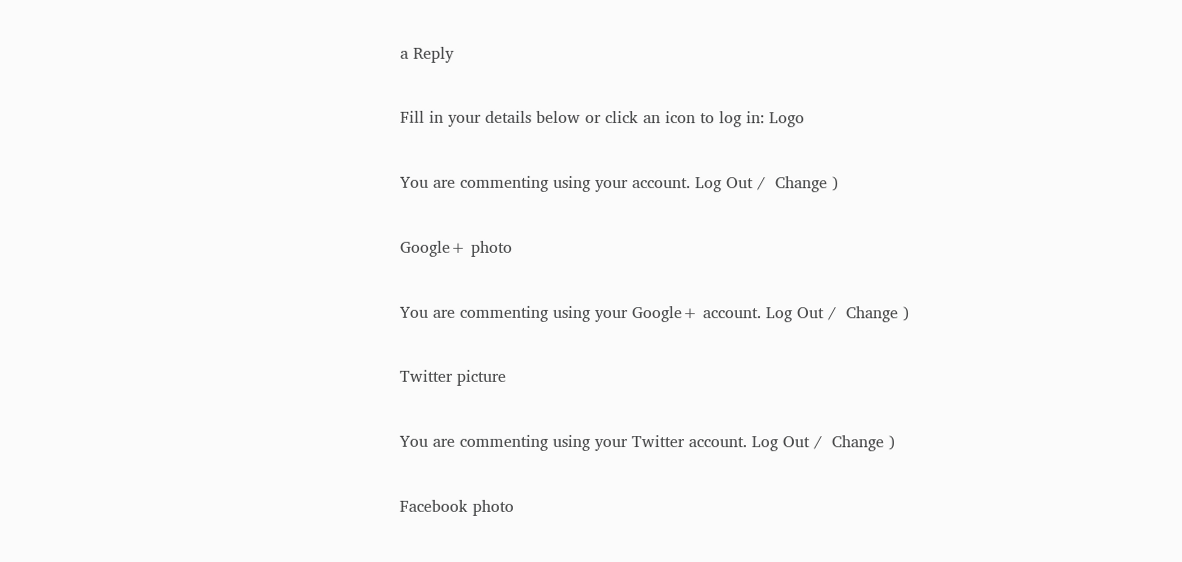a Reply

Fill in your details below or click an icon to log in: Logo

You are commenting using your account. Log Out /  Change )

Google+ photo

You are commenting using your Google+ account. Log Out /  Change )

Twitter picture

You are commenting using your Twitter account. Log Out /  Change )

Facebook photo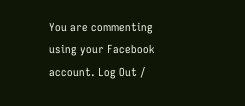You are commenting using your Facebook account. Log Out /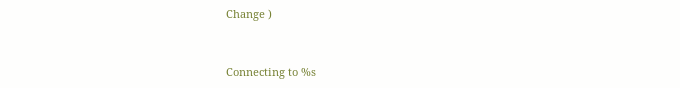Change )


Connecting to %s